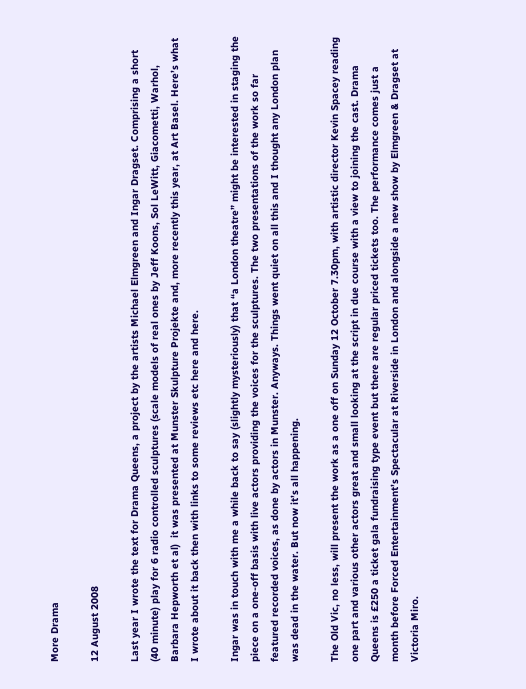More Drama

12 August 2008

Last year I wrote the text for Drama Queens, a project by the artists Michael Elmgreen and Ingar Dragset. Comprising a short (40 minute) play for 6 radio controlled sculptures (scale models of real ones by Jeff Koons, Sol LeWitt, Giacometti, Warhol, Barbara Hepworth et al)  it was presented at Munster Skulpture Projekte and, more recently this year, at Art Basel. Here’s what I wrote about it back then with links to some reviews etc here and here.

Ingar was in touch with me a while back to say (slightly mysteriously) that “a London theatre” might be interested in staging the piece on a one-off basis with live actors providing the voices for the sculptures. The two presentations of the work so far featured recorded voices, as done by actors in Munster. Anyways. Things went quiet on all this and I thought any London plan was dead in the water. But now it’s all happening.

The Old Vic, no less, will present the work as a one off on Sunday 12 October 7.30pm, with artistic director Kevin Spacey reading one part and various other actors great and small looking at the script in due course with a view to joining the cast. Drama Queens is £250 a ticket gala fundraising type event but there are regular priced tickets too. The performance comes just a month before Forced Entertainment’s Spectacular at Riverside in London and alongside a new show by Elmgreen & Dragset at Victoria Miro.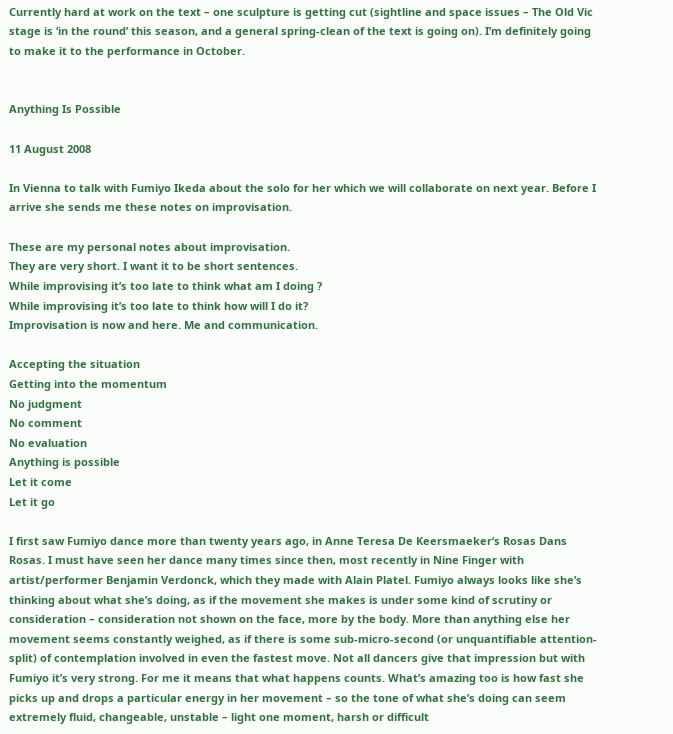Currently hard at work on the text – one sculpture is getting cut (sightline and space issues – The Old Vic stage is ‘in the round’ this season, and a general spring-clean of the text is going on). I’m definitely going to make it to the performance in October.


Anything Is Possible

11 August 2008

In Vienna to talk with Fumiyo Ikeda about the solo for her which we will collaborate on next year. Before I arrive she sends me these notes on improvisation.

These are my personal notes about improvisation.
They are very short. I want it to be short sentences.
While improvising it’s too late to think what am I doing ?
While improvising it’s too late to think how will I do it?
Improvisation is now and here. Me and communication.

Accepting the situation
Getting into the momentum
No judgment
No comment
No evaluation
Anything is possible
Let it come
Let it go

I first saw Fumiyo dance more than twenty years ago, in Anne Teresa De Keersmaeker‘s Rosas Dans Rosas. I must have seen her dance many times since then, most recently in Nine Finger with artist/performer Benjamin Verdonck, which they made with Alain Platel. Fumiyo always looks like she’s thinking about what she’s doing, as if the movement she makes is under some kind of scrutiny or consideration – consideration not shown on the face, more by the body. More than anything else her movement seems constantly weighed, as if there is some sub-micro-second (or unquantifiable attention-split) of contemplation involved in even the fastest move. Not all dancers give that impression but with Fumiyo it’s very strong. For me it means that what happens counts. What’s amazing too is how fast she picks up and drops a particular energy in her movement – so the tone of what she’s doing can seem extremely fluid, changeable, unstable – light one moment, harsh or difficult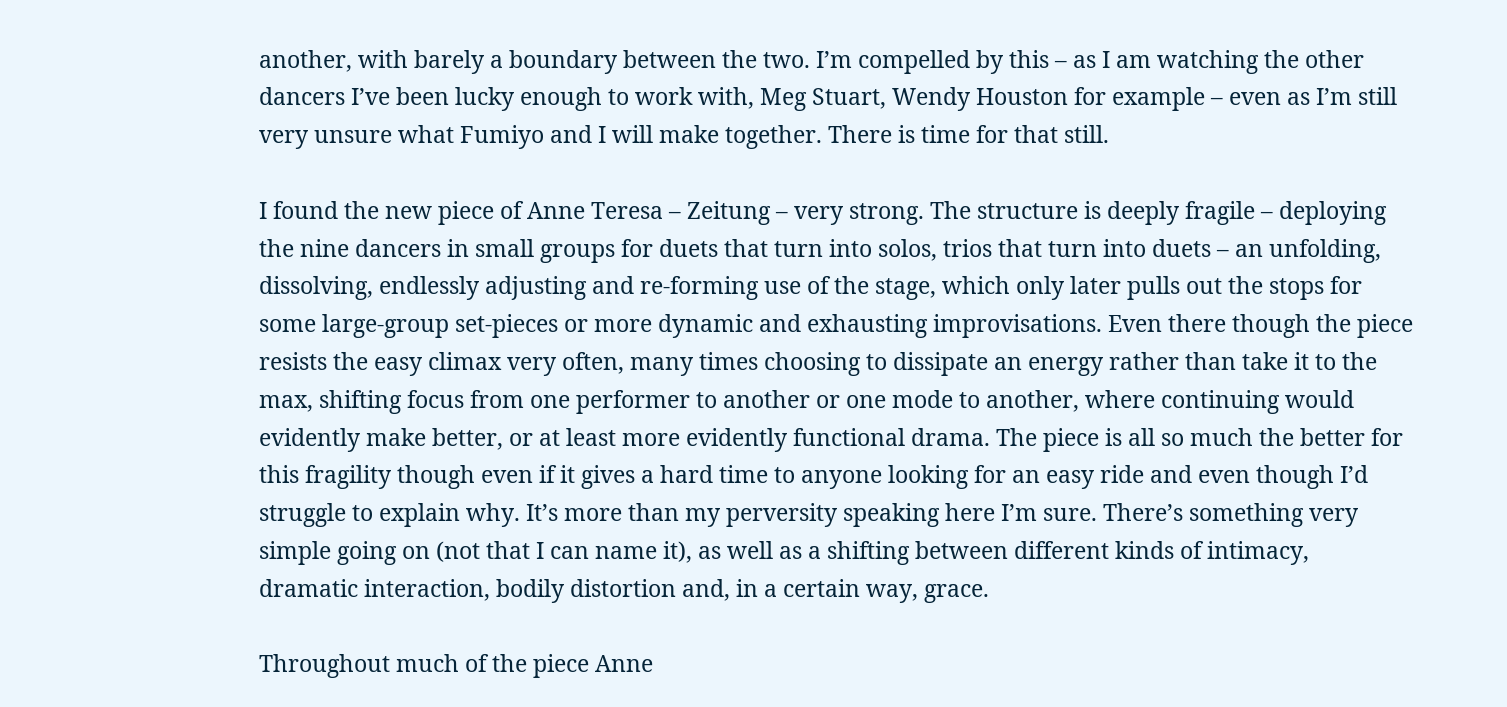another, with barely a boundary between the two. I’m compelled by this – as I am watching the other dancers I’ve been lucky enough to work with, Meg Stuart, Wendy Houston for example – even as I’m still very unsure what Fumiyo and I will make together. There is time for that still.

I found the new piece of Anne Teresa – Zeitung – very strong. The structure is deeply fragile – deploying the nine dancers in small groups for duets that turn into solos, trios that turn into duets – an unfolding, dissolving, endlessly adjusting and re-forming use of the stage, which only later pulls out the stops for some large-group set-pieces or more dynamic and exhausting improvisations. Even there though the piece resists the easy climax very often, many times choosing to dissipate an energy rather than take it to the max, shifting focus from one performer to another or one mode to another, where continuing would evidently make better, or at least more evidently functional drama. The piece is all so much the better for this fragility though even if it gives a hard time to anyone looking for an easy ride and even though I’d struggle to explain why. It’s more than my perversity speaking here I’m sure. There’s something very simple going on (not that I can name it), as well as a shifting between different kinds of intimacy, dramatic interaction, bodily distortion and, in a certain way, grace.

Throughout much of the piece Anne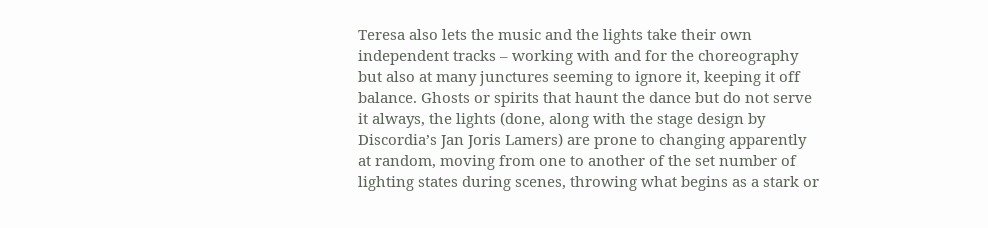Teresa also lets the music and the lights take their own independent tracks – working with and for the choreography but also at many junctures seeming to ignore it, keeping it off balance. Ghosts or spirits that haunt the dance but do not serve it always, the lights (done, along with the stage design by Discordia’s Jan Joris Lamers) are prone to changing apparently at random, moving from one to another of the set number of lighting states during scenes, throwing what begins as a stark or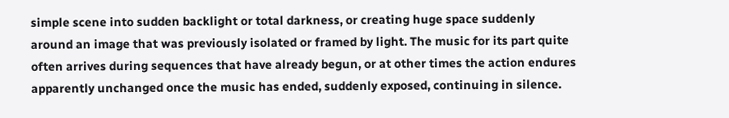simple scene into sudden backlight or total darkness, or creating huge space suddenly around an image that was previously isolated or framed by light. The music for its part quite often arrives during sequences that have already begun, or at other times the action endures apparently unchanged once the music has ended, suddenly exposed, continuing in silence.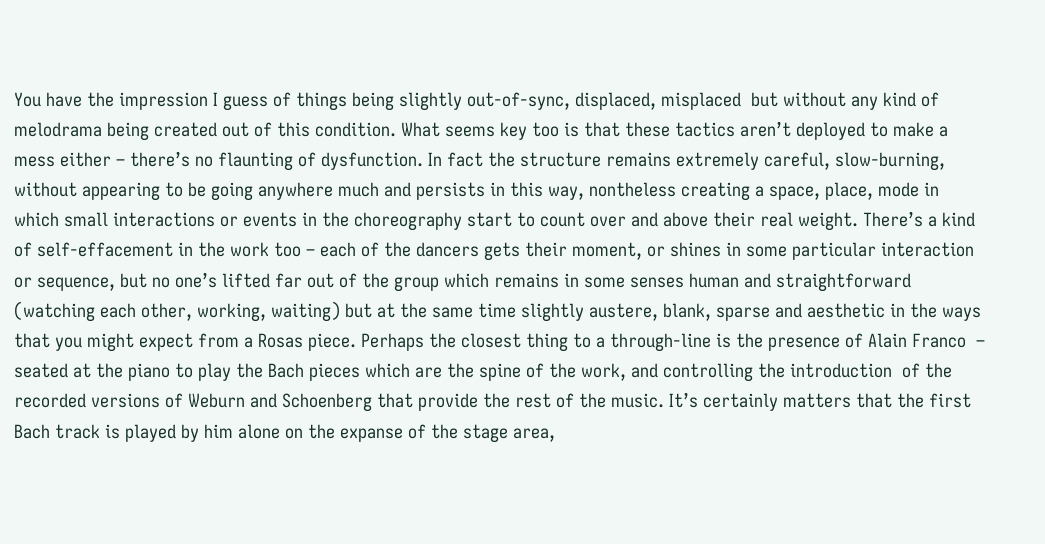You have the impression I guess of things being slightly out-of-sync, displaced, misplaced  but without any kind of melodrama being created out of this condition. What seems key too is that these tactics aren’t deployed to make a mess either – there’s no flaunting of dysfunction. In fact the structure remains extremely careful, slow-burning, without appearing to be going anywhere much and persists in this way, nontheless creating a space, place, mode in which small interactions or events in the choreography start to count over and above their real weight. There’s a kind of self-effacement in the work too – each of the dancers gets their moment, or shines in some particular interaction or sequence, but no one’s lifted far out of the group which remains in some senses human and straightforward (watching each other, working, waiting) but at the same time slightly austere, blank, sparse and aesthetic in the ways that you might expect from a Rosas piece. Perhaps the closest thing to a through-line is the presence of Alain Franco  – seated at the piano to play the Bach pieces which are the spine of the work, and controlling the introduction  of the recorded versions of Weburn and Schoenberg that provide the rest of the music. It’s certainly matters that the first Bach track is played by him alone on the expanse of the stage area,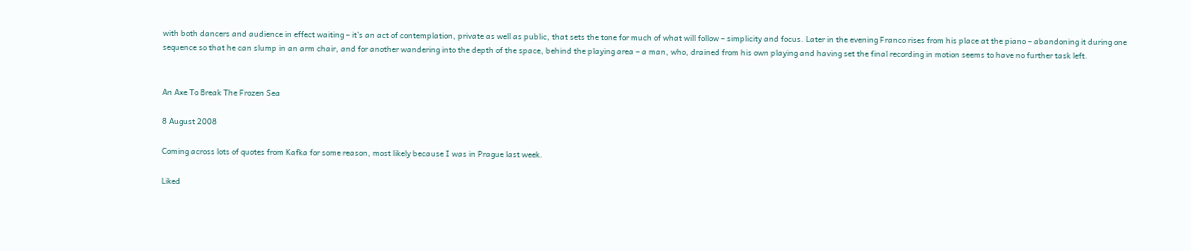with both dancers and audience in effect waiting – it’s an act of contemplation, private as well as public, that sets the tone for much of what will follow – simplicity and focus. Later in the evening Franco rises from his place at the piano – abandoning it during one sequence so that he can slump in an arm chair, and for another wandering into the depth of the space, behind the playing area – a man, who, drained from his own playing and having set the final recording in motion seems to have no further task left.


An Axe To Break The Frozen Sea

8 August 2008

Coming across lots of quotes from Kafka for some reason, most likely because I was in Prague last week.

Liked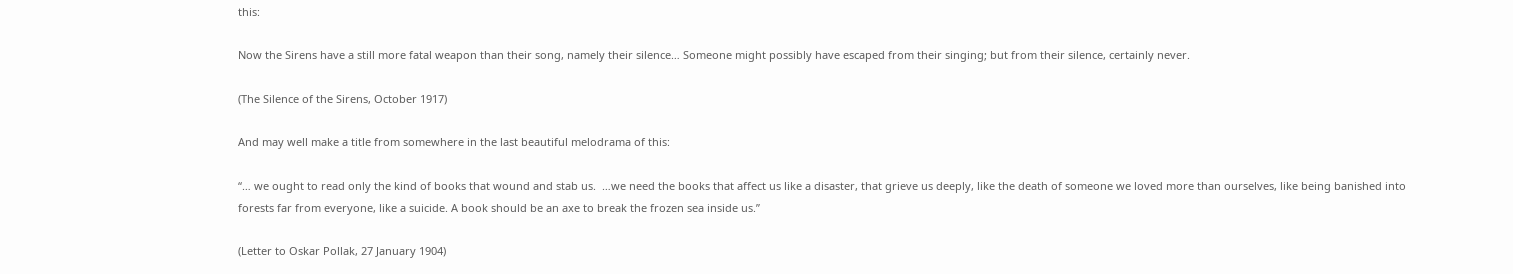this:

Now the Sirens have a still more fatal weapon than their song, namely their silence… Someone might possibly have escaped from their singing; but from their silence, certainly never.

(The Silence of the Sirens, October 1917)

And may well make a title from somewhere in the last beautiful melodrama of this:

“… we ought to read only the kind of books that wound and stab us.  …we need the books that affect us like a disaster, that grieve us deeply, like the death of someone we loved more than ourselves, like being banished into forests far from everyone, like a suicide. A book should be an axe to break the frozen sea inside us.”

(Letter to Oskar Pollak, 27 January 1904)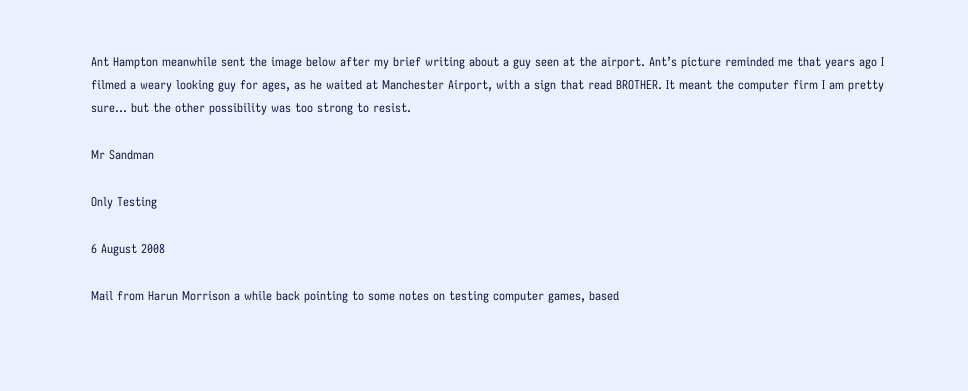Ant Hampton meanwhile sent the image below after my brief writing about a guy seen at the airport. Ant’s picture reminded me that years ago I filmed a weary looking guy for ages, as he waited at Manchester Airport, with a sign that read BROTHER. It meant the computer firm I am pretty sure… but the other possibility was too strong to resist.

Mr Sandman

Only Testing

6 August 2008

Mail from Harun Morrison a while back pointing to some notes on testing computer games, based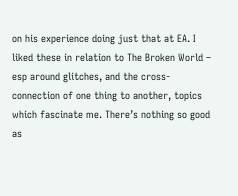on his experience doing just that at EA. I liked these in relation to The Broken World – esp around glitches, and the cross-connection of one thing to another, topics which fascinate me. There’s nothing so good as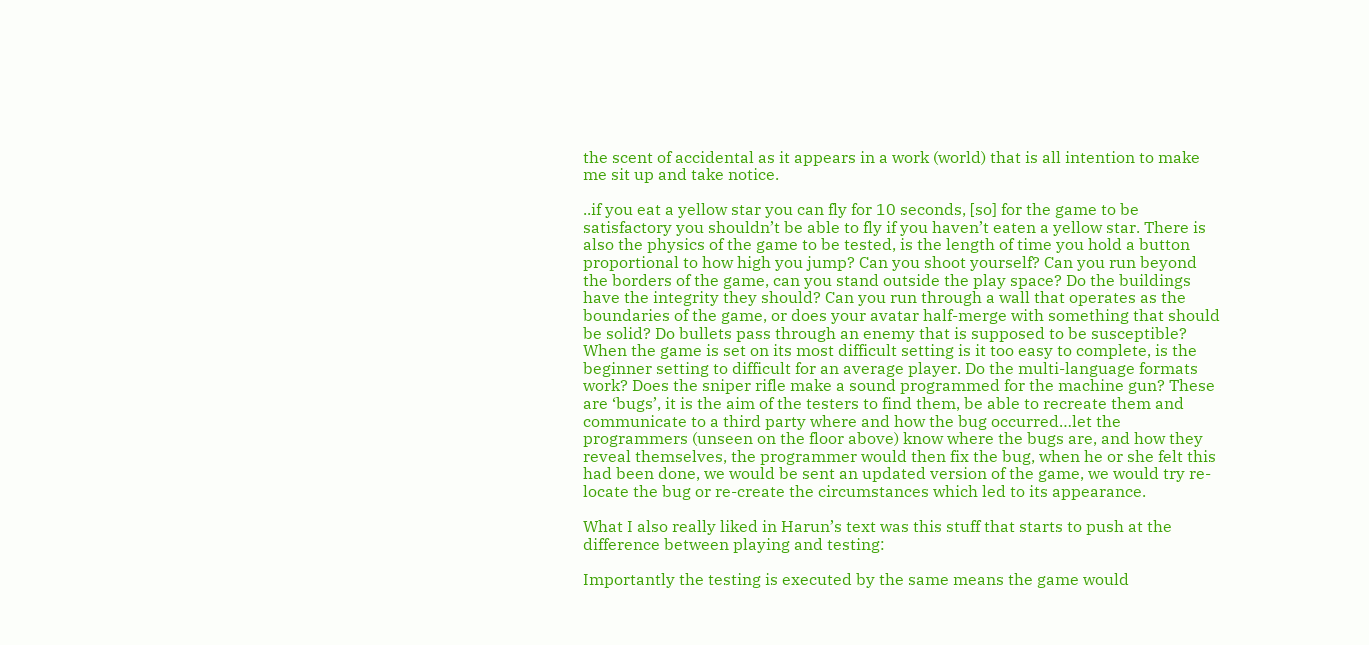the scent of accidental as it appears in a work (world) that is all intention to make me sit up and take notice.

..if you eat a yellow star you can fly for 10 seconds, [so] for the game to be satisfactory you shouldn’t be able to fly if you haven’t eaten a yellow star. There is also the physics of the game to be tested, is the length of time you hold a button proportional to how high you jump? Can you shoot yourself? Can you run beyond the borders of the game, can you stand outside the play space? Do the buildings have the integrity they should? Can you run through a wall that operates as the boundaries of the game, or does your avatar half-merge with something that should be solid? Do bullets pass through an enemy that is supposed to be susceptible? When the game is set on its most difficult setting is it too easy to complete, is the beginner setting to difficult for an average player. Do the multi-language formats work? Does the sniper rifle make a sound programmed for the machine gun? These are ‘bugs’, it is the aim of the testers to find them, be able to recreate them and communicate to a third party where and how the bug occurred…let the programmers (unseen on the floor above) know where the bugs are, and how they reveal themselves, the programmer would then fix the bug, when he or she felt this had been done, we would be sent an updated version of the game, we would try re-locate the bug or re-create the circumstances which led to its appearance.

What I also really liked in Harun’s text was this stuff that starts to push at the difference between playing and testing:

Importantly the testing is executed by the same means the game would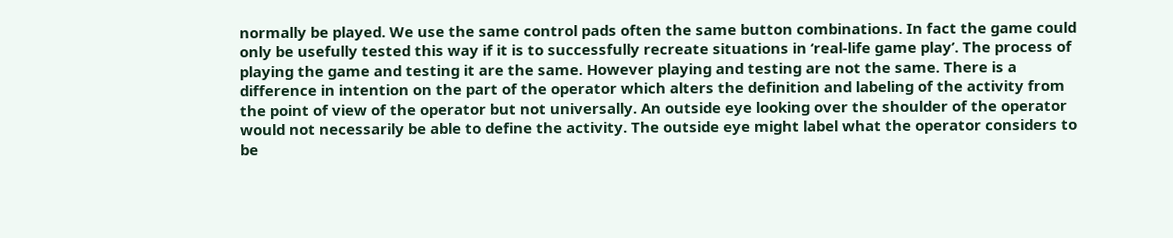normally be played. We use the same control pads often the same button combinations. In fact the game could only be usefully tested this way if it is to successfully recreate situations in ‘real-life game play’. The process of playing the game and testing it are the same. However playing and testing are not the same. There is a difference in intention on the part of the operator which alters the definition and labeling of the activity from the point of view of the operator but not universally. An outside eye looking over the shoulder of the operator would not necessarily be able to define the activity. The outside eye might label what the operator considers to be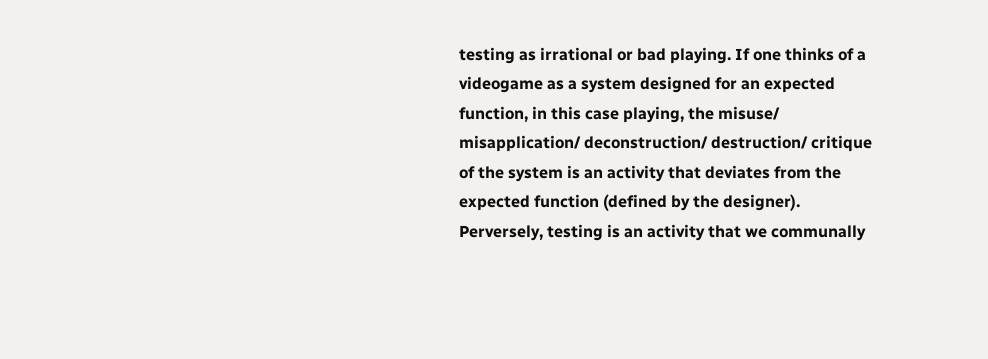testing as irrational or bad playing. If one thinks of a videogame as a system designed for an expected function, in this case playing, the misuse/ misapplication/ deconstruction/ destruction/ critique of the system is an activity that deviates from the expected function (defined by the designer). Perversely, testing is an activity that we communally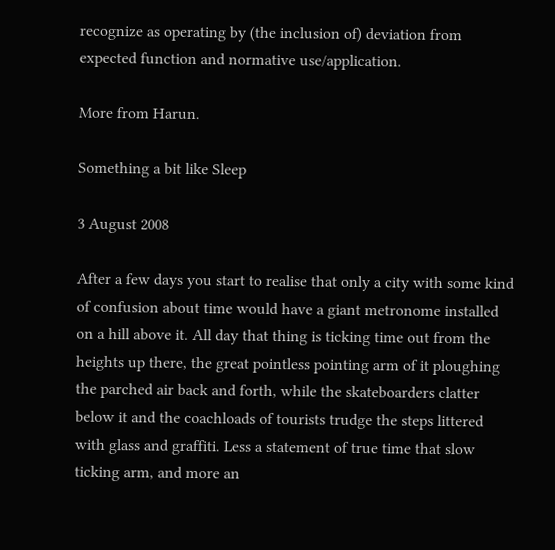recognize as operating by (the inclusion of) deviation from expected function and normative use/application.

More from Harun.

Something a bit like Sleep

3 August 2008

After a few days you start to realise that only a city with some kind of confusion about time would have a giant metronome installed on a hill above it. All day that thing is ticking time out from the heights up there, the great pointless pointing arm of it ploughing the parched air back and forth, while the skateboarders clatter below it and the coachloads of tourists trudge the steps littered with glass and graffiti. Less a statement of true time that slow ticking arm, and more an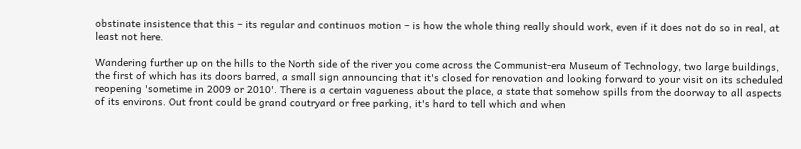obstinate insistence that this – its regular and continuos motion – is how the whole thing really should work, even if it does not do so in real, at least not here.

Wandering further up on the hills to the North side of the river you come across the Communist-era Museum of Technology, two large buildings, the first of which has its doors barred, a small sign announcing that it's closed for renovation and looking forward to your visit on its scheduled reopening 'sometime in 2009 or 2010'. There is a certain vagueness about the place, a state that somehow spills from the doorway to all aspects of its environs. Out front could be grand coutryard or free parking, it's hard to tell which and when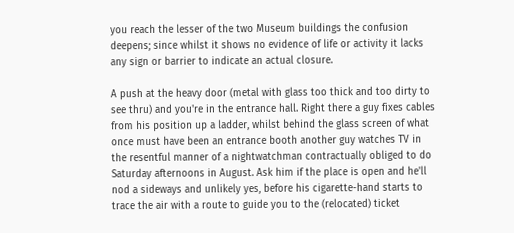you reach the lesser of the two Museum buildings the confusion deepens; since whilst it shows no evidence of life or activity it lacks any sign or barrier to indicate an actual closure.

A push at the heavy door (metal with glass too thick and too dirty to see thru) and you're in the entrance hall. Right there a guy fixes cables from his position up a ladder, whilst behind the glass screen of what once must have been an entrance booth another guy watches TV in the resentful manner of a nightwatchman contractually obliged to do Saturday afternoons in August. Ask him if the place is open and he'll nod a sideways and unlikely yes, before his cigarette-hand starts to trace the air with a route to guide you to the (relocated) ticket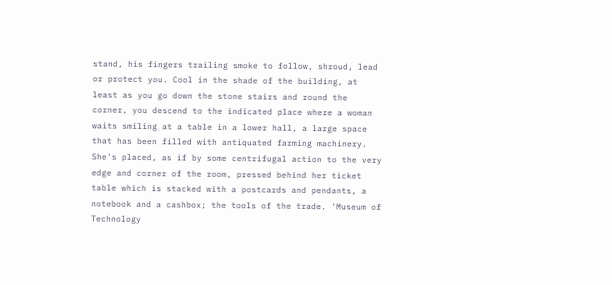stand, his fingers trailing smoke to follow, shroud, lead or protect you. Cool in the shade of the building, at least as you go down the stone stairs and round the corner, you descend to the indicated place where a woman waits smiling at a table in a lower hall, a large space that has been filled with antiquated farming machinery. She's placed, as if by some centrifugal action to the very edge and corner of the room, pressed behind her ticket table which is stacked with a postcards and pendants, a notebook and a cashbox; the tools of the trade. 'Museum of Technology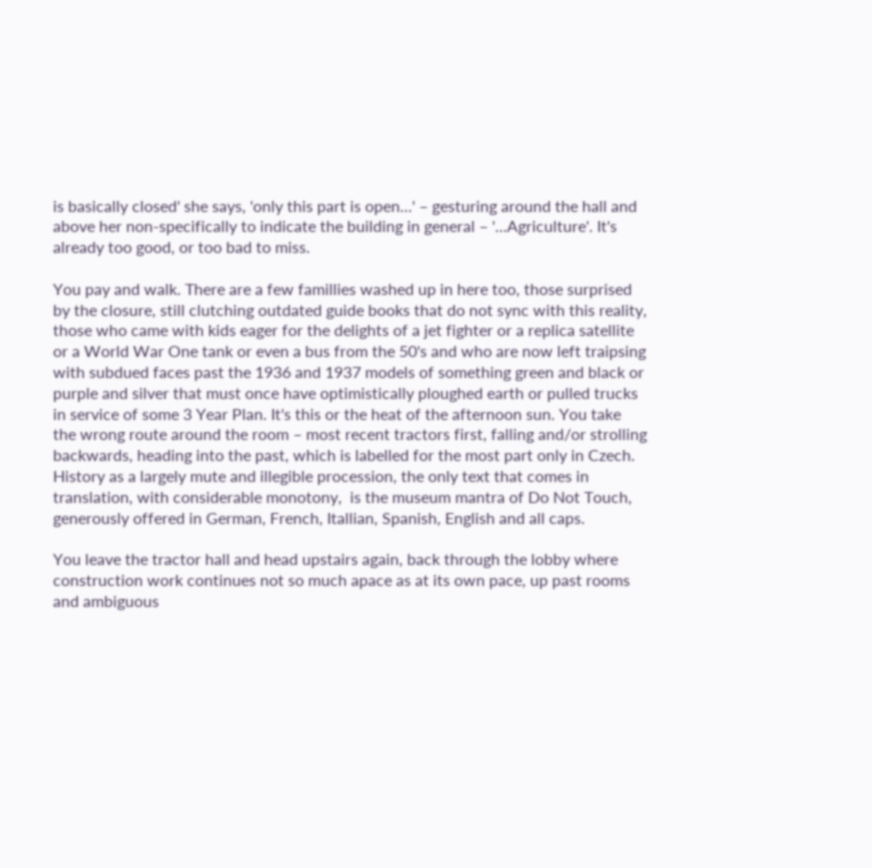is basically closed' she says, 'only this part is open…' – gesturing around the hall and above her non-specifically to indicate the building in general – '…Agriculture'. It's already too good, or too bad to miss.

You pay and walk. There are a few famillies washed up in here too, those surprised by the closure, still clutching outdated guide books that do not sync with this reality, those who came with kids eager for the delights of a jet fighter or a replica satellite or a World War One tank or even a bus from the 50's and who are now left traipsing with subdued faces past the 1936 and 1937 models of something green and black or purple and silver that must once have optimistically ploughed earth or pulled trucks in service of some 3 Year Plan. It's this or the heat of the afternoon sun. You take the wrong route around the room – most recent tractors first, falling and/or strolling backwards, heading into the past, which is labelled for the most part only in Czech. History as a largely mute and illegible procession, the only text that comes in translation, with considerable monotony,  is the museum mantra of Do Not Touch, generously offered in German, French, Itallian, Spanish, English and all caps.

You leave the tractor hall and head upstairs again, back through the lobby where construction work continues not so much apace as at its own pace, up past rooms and ambiguous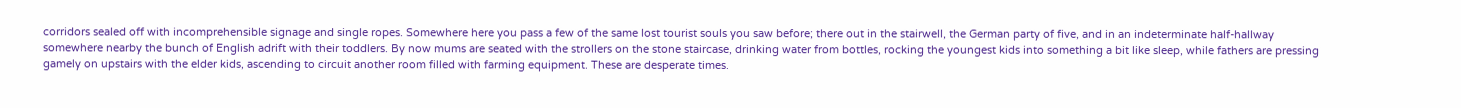corridors sealed off with incomprehensible signage and single ropes. Somewhere here you pass a few of the same lost tourist souls you saw before; there out in the stairwell, the German party of five, and in an indeterminate half-hallway somewhere nearby the bunch of English adrift with their toddlers. By now mums are seated with the strollers on the stone staircase, drinking water from bottles, rocking the youngest kids into something a bit like sleep, while fathers are pressing gamely on upstairs with the elder kids, ascending to circuit another room filled with farming equipment. These are desperate times.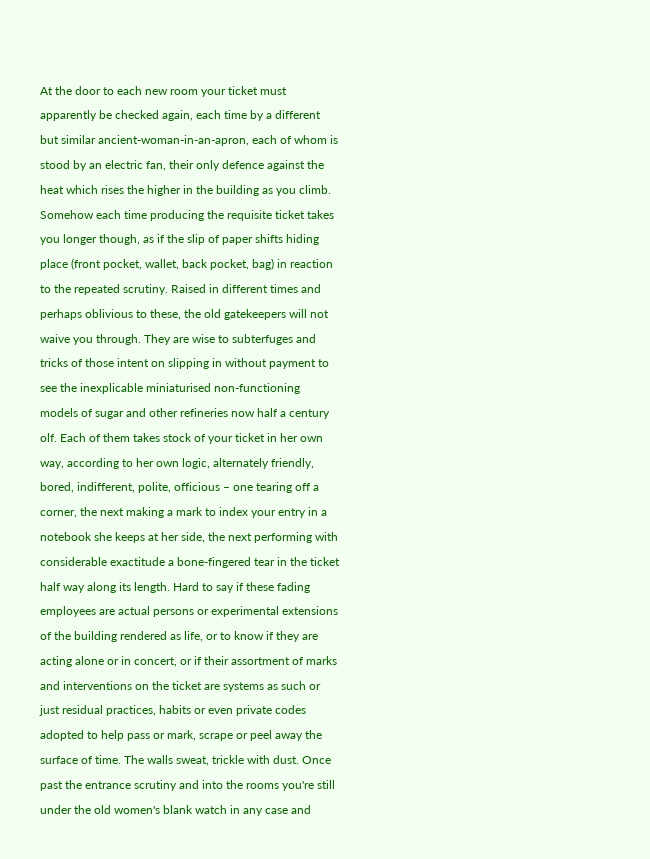At the door to each new room your ticket must apparently be checked again, each time by a different but similar ancient-woman-in-an-apron, each of whom is stood by an electric fan, their only defence against the heat which rises the higher in the building as you climb. Somehow each time producing the requisite ticket takes you longer though, as if the slip of paper shifts hiding place (front pocket, wallet, back pocket, bag) in reaction to the repeated scrutiny. Raised in different times and perhaps oblivious to these, the old gatekeepers will not waive you through. They are wise to subterfuges and tricks of those intent on slipping in without payment to see the inexplicable miniaturised non-functioning models of sugar and other refineries now half a century olf. Each of them takes stock of your ticket in her own way, according to her own logic, alternately friendly, bored, indifferent, polite, officious – one tearing off a corner, the next making a mark to index your entry in a notebook she keeps at her side, the next performing with considerable exactitude a bone-fingered tear in the ticket half way along its length. Hard to say if these fading employees are actual persons or experimental extensions of the building rendered as life, or to know if they are acting alone or in concert, or if their assortment of marks and interventions on the ticket are systems as such or just residual practices, habits or even private codes adopted to help pass or mark, scrape or peel away the surface of time. The walls sweat, trickle with dust. Once past the entrance scrutiny and into the rooms you're still under the old women's blank watch in any case and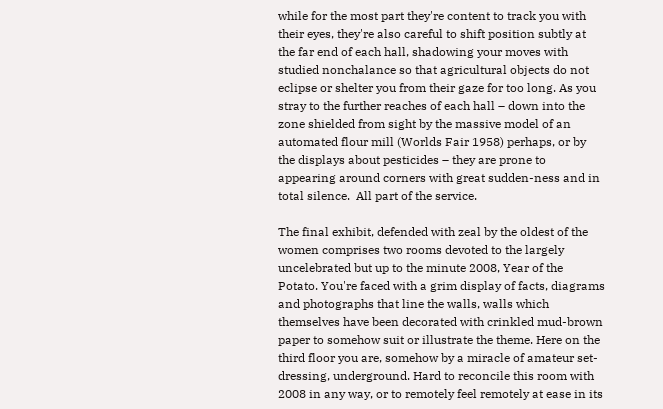while for the most part they're content to track you with their eyes, they're also careful to shift position subtly at the far end of each hall, shadowing your moves with studied nonchalance so that agricultural objects do not eclipse or shelter you from their gaze for too long. As you stray to the further reaches of each hall – down into the zone shielded from sight by the massive model of an automated flour mill (Worlds Fair 1958) perhaps, or by the displays about pesticides – they are prone to appearing around corners with great sudden-ness and in total silence.  All part of the service.

The final exhibit, defended with zeal by the oldest of the women comprises two rooms devoted to the largely uncelebrated but up to the minute 2008, Year of the Potato. You're faced with a grim display of facts, diagrams and photographs that line the walls, walls which themselves have been decorated with crinkled mud-brown paper to somehow suit or illustrate the theme. Here on the third floor you are, somehow by a miracle of amateur set-dressing, underground. Hard to reconcile this room with 2008 in any way, or to remotely feel remotely at ease in its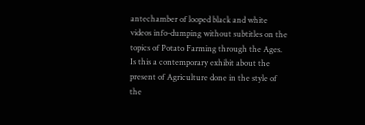antechamber of looped black and white videos info-dumping without subtitles on the topics of Potato Farming through the Ages. Is this a contemporary exhibit about the present of Agriculture done in the style of the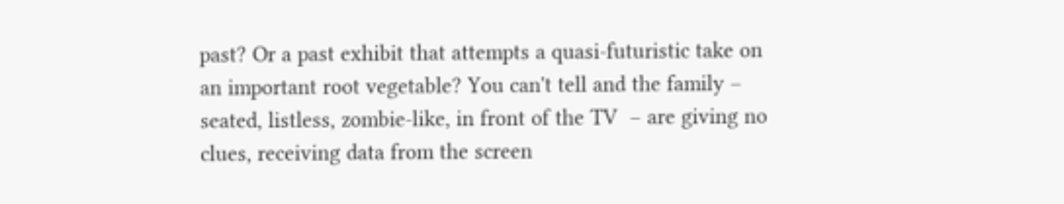past? Or a past exhibit that attempts a quasi-futuristic take on an important root vegetable? You can't tell and the family – seated, listless, zombie-like, in front of the TV  – are giving no clues, receiving data from the screen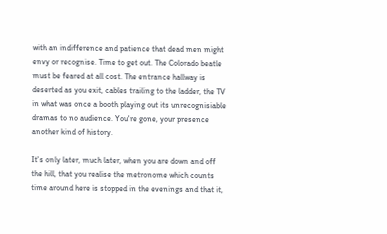with an indifference and patience that dead men might envy or recognise. Time to get out. The Colorado beatle must be feared at all cost. The entrance hallway is deserted as you exit, cables trailing to the ladder, the TV in what was once a booth playing out its unrecognisiable dramas to no audience. You're gone, your presence another kind of history.

It's only later, much later, when you are down and off the hill, that you realise the metronome which counts time around here is stopped in the evenings and that it,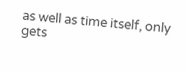as well as time itself, only gets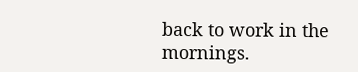back to work in the mornings.